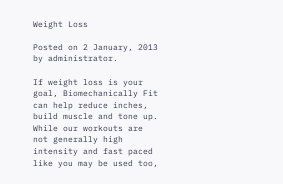Weight Loss

Posted on 2 January, 2013 by administrator.

If weight loss is your goal, Biomechanically Fit can help reduce inches, build muscle and tone up. While our workouts are not generally high intensity and fast paced like you may be used too,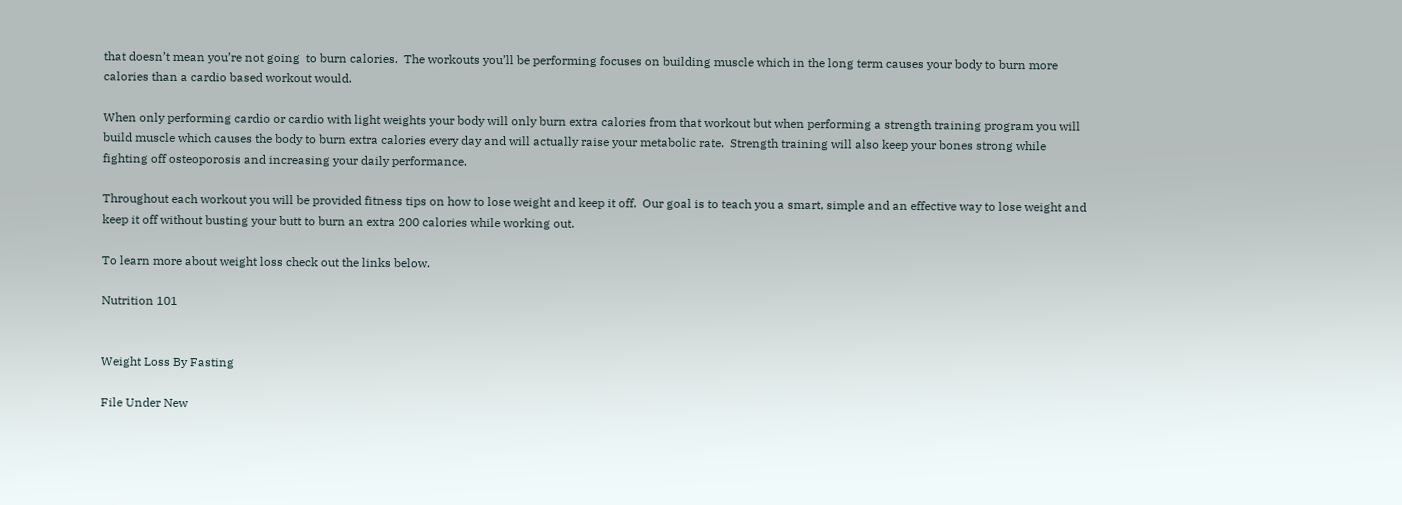that doesn’t mean you’re not going  to burn calories.  The workouts you’ll be performing focuses on building muscle which in the long term causes your body to burn more calories than a cardio based workout would.

When only performing cardio or cardio with light weights your body will only burn extra calories from that workout but when performing a strength training program you will build muscle which causes the body to burn extra calories every day and will actually raise your metabolic rate.  Strength training will also keep your bones strong while fighting off osteoporosis and increasing your daily performance.

Throughout each workout you will be provided fitness tips on how to lose weight and keep it off.  Our goal is to teach you a smart, simple and an effective way to lose weight and keep it off without busting your butt to burn an extra 200 calories while working out.

To learn more about weight loss check out the links below.

Nutrition 101


Weight Loss By Fasting

File Under New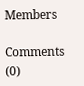Members

Comments (0)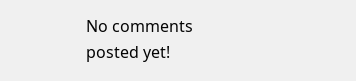No comments posted yet!